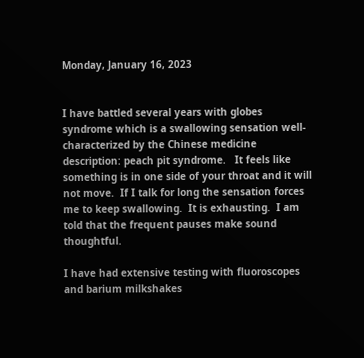Monday, January 16, 2023


I have battled several years with globes syndrome which is a swallowing sensation well-characterized by the Chinese medicine description: peach pit syndrome.   It feels like something is in one side of your throat and it will not move.  If I talk for long the sensation forces me to keep swallowing.  It is exhausting.  I am told that the frequent pauses make sound thoughtful.

I have had extensive testing with fluoroscopes and barium milkshakes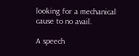looking for a mechanical cause to no avail.

A speech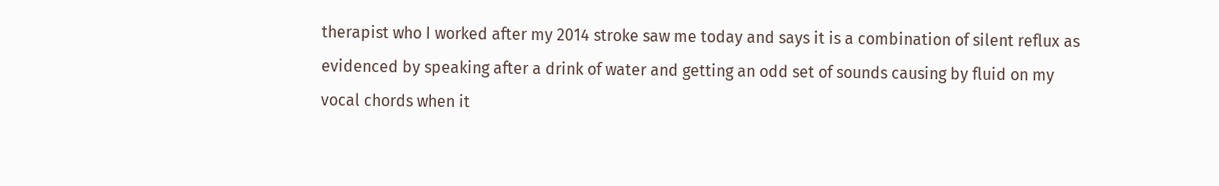therapist who I worked after my 2014 stroke saw me today and says it is a combination of silent reflux as evidenced by speaking after a drink of water and getting an odd set of sounds causing by fluid on my vocal chords when it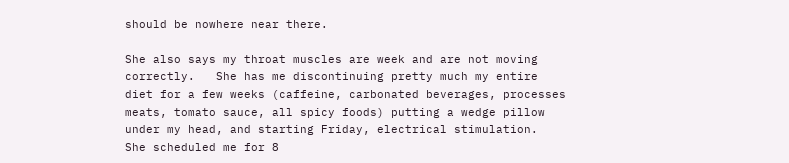should be nowhere near there.

She also says my throat muscles are week and are not moving correctly.   She has me discontinuing pretty much my entire diet for a few weeks (caffeine, carbonated beverages, processes meats, tomato sauce, all spicy foods) putting a wedge pillow under my head, and starting Friday, electrical stimulation.  She scheduled me for 8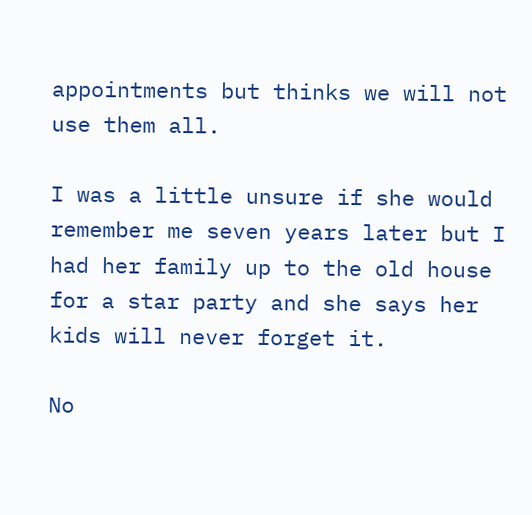appointments but thinks we will not use them all.

I was a little unsure if she would remember me seven years later but I had her family up to the old house for a star party and she says her kids will never forget it.

No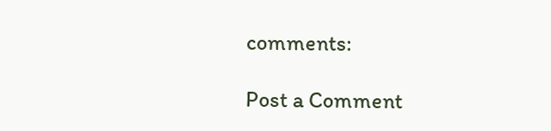comments:

Post a Comment